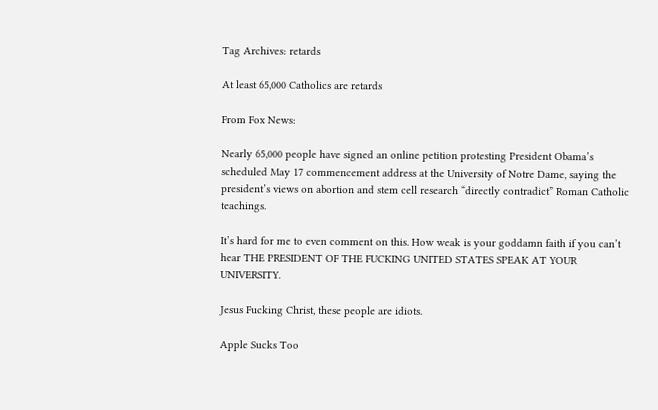Tag Archives: retards

At least 65,000 Catholics are retards

From Fox News:

Nearly 65,000 people have signed an online petition protesting President Obama’s scheduled May 17 commencement address at the University of Notre Dame, saying the president’s views on abortion and stem cell research “directly contradict” Roman Catholic teachings.

It’s hard for me to even comment on this. How weak is your goddamn faith if you can’t hear THE PRESIDENT OF THE FUCKING UNITED STATES SPEAK AT YOUR UNIVERSITY.

Jesus Fucking Christ, these people are idiots.

Apple Sucks Too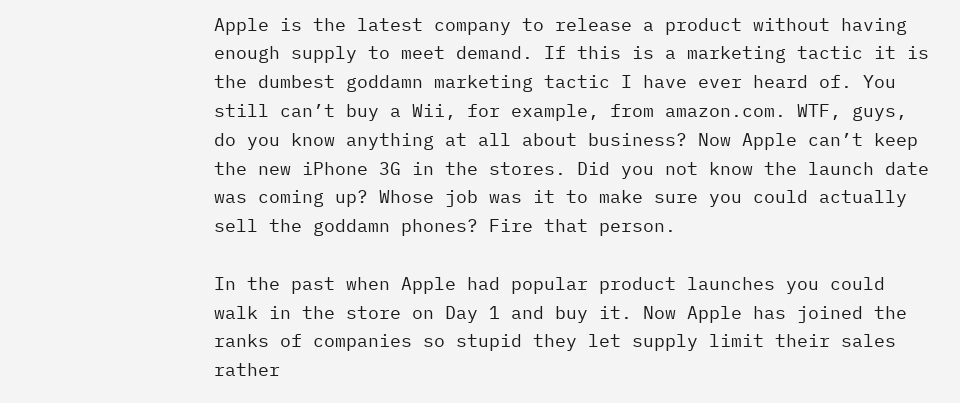Apple is the latest company to release a product without having enough supply to meet demand. If this is a marketing tactic it is the dumbest goddamn marketing tactic I have ever heard of. You still can’t buy a Wii, for example, from amazon.com. WTF, guys, do you know anything at all about business? Now Apple can’t keep the new iPhone 3G in the stores. Did you not know the launch date was coming up? Whose job was it to make sure you could actually sell the goddamn phones? Fire that person.

In the past when Apple had popular product launches you could walk in the store on Day 1 and buy it. Now Apple has joined the ranks of companies so stupid they let supply limit their sales rather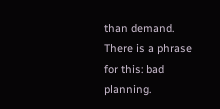than demand. There is a phrase for this: bad planning.